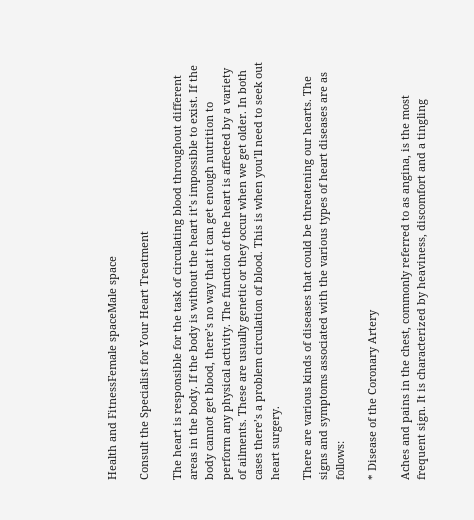Health and FitnessFemale spaceMale space

Consult the Specialist for Your Heart Treatment

The heart is responsible for the task of circulating blood throughout different areas in the body. If the body is without the heart it’s impossible to exist. If the body cannot get blood, there’s no way that it can get enough nutrition to perform any physical activity. The function of the heart is affected by a variety of ailments. These are usually genetic or they occur when we get older. In both cases there’s a problem circulation of blood. This is when you’ll need to seek out heart surgery.

There are various kinds of diseases that could be threatening our hearts. The signs and symptoms associated with the various types of heart diseases are as follows:

* Disease of the Coronary Artery

Aches and pains in the chest, commonly referred to as angina, is the most frequent sign. It is characterized by heaviness, discomfort and a tingling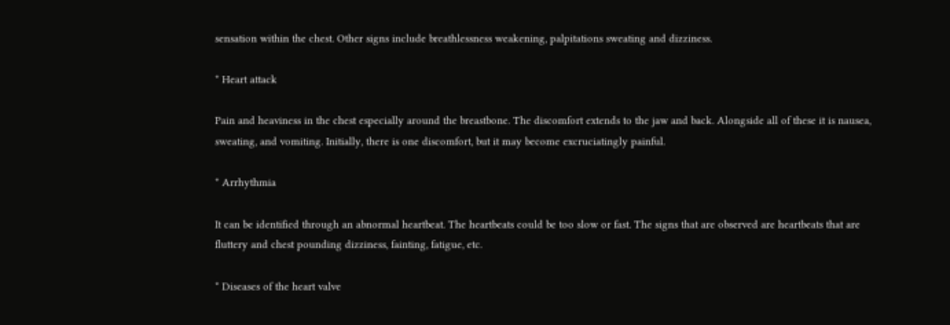sensation within the chest. Other signs include breathlessness weakening, palpitations sweating and dizziness.

* Heart attack

Pain and heaviness in the chest especially around the breastbone. The discomfort extends to the jaw and back. Alongside all of these it is nausea, sweating, and vomiting. Initially, there is one discomfort, but it may become excruciatingly painful.

* Arrhythmia

It can be identified through an abnormal heartbeat. The heartbeats could be too slow or fast. The signs that are observed are heartbeats that are fluttery and chest pounding dizziness, fainting, fatigue, etc.

* Diseases of the heart valve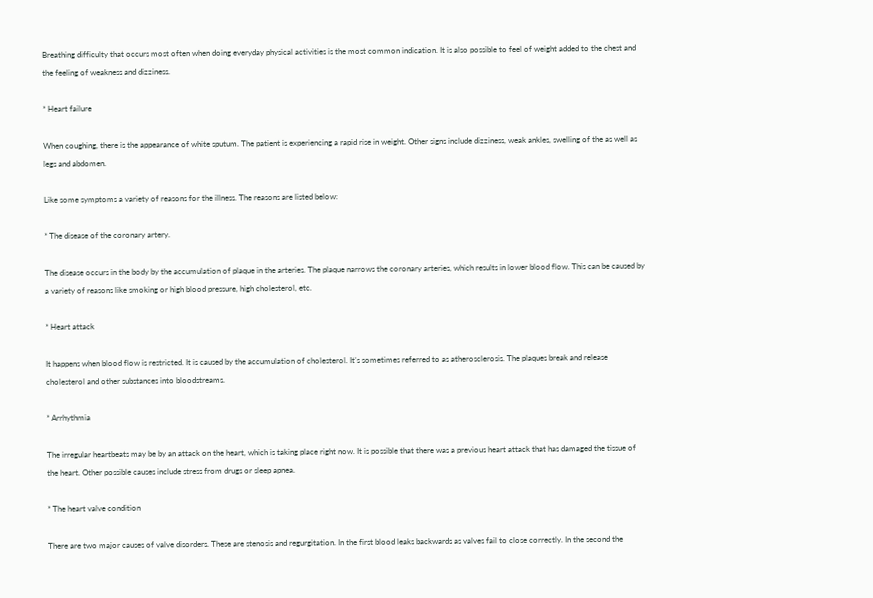Breathing difficulty that occurs most often when doing everyday physical activities is the most common indication. It is also possible to feel of weight added to the chest and the feeling of weakness and dizziness.

* Heart failure

When coughing, there is the appearance of white sputum. The patient is experiencing a rapid rise in weight. Other signs include dizziness, weak ankles, swelling of the as well as legs and abdomen.

Like some symptoms a variety of reasons for the illness. The reasons are listed below:

* The disease of the coronary artery.

The disease occurs in the body by the accumulation of plaque in the arteries. The plaque narrows the coronary arteries, which results in lower blood flow. This can be caused by a variety of reasons like smoking or high blood pressure, high cholesterol, etc.

* Heart attack

It happens when blood flow is restricted. It is caused by the accumulation of cholesterol. It’s sometimes referred to as atherosclerosis. The plaques break and release cholesterol and other substances into bloodstreams.

* Arrhythmia

The irregular heartbeats may be by an attack on the heart, which is taking place right now. It is possible that there was a previous heart attack that has damaged the tissue of the heart. Other possible causes include stress from drugs or sleep apnea.

* The heart valve condition

There are two major causes of valve disorders. These are stenosis and regurgitation. In the first blood leaks backwards as valves fail to close correctly. In the second the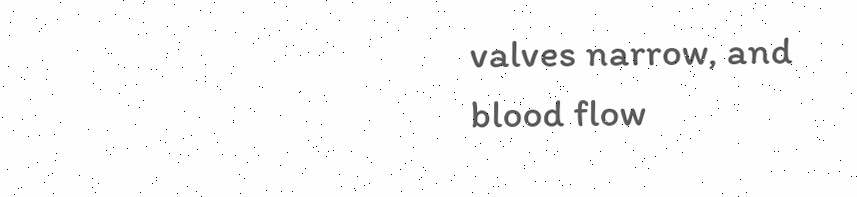valves narrow, and blood flow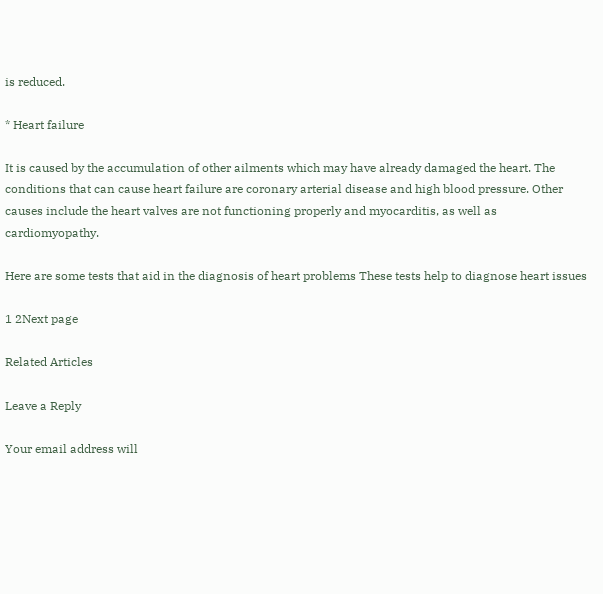is reduced.

* Heart failure

It is caused by the accumulation of other ailments which may have already damaged the heart. The conditions that can cause heart failure are coronary arterial disease and high blood pressure. Other causes include the heart valves are not functioning properly and myocarditis, as well as cardiomyopathy.

Here are some tests that aid in the diagnosis of heart problems These tests help to diagnose heart issues

1 2Next page

Related Articles

Leave a Reply

Your email address will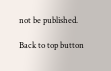not be published.

Back to top button